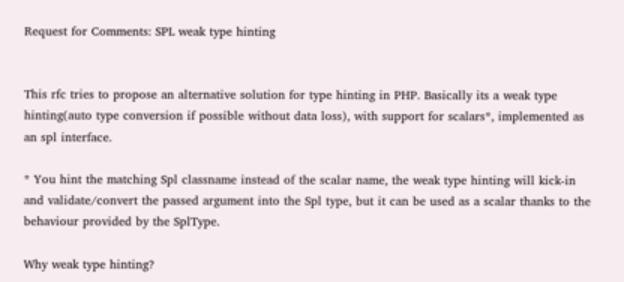Request for Comments: SPL weak type hinting


This rfc tries to propose an alternative solution for type hinting in PHP. Basically its a weak type hinting(auto type conversion if possible without data loss), with support for scalars*, implemented as an spl interface.

* You hint the matching Spl classname instead of the scalar name, the weak type hinting will kick-in and validate/convert the passed argument into the Spl type, but it can be used as a scalar thanks to the behaviour provided by the SplType.

Why weak type hinting?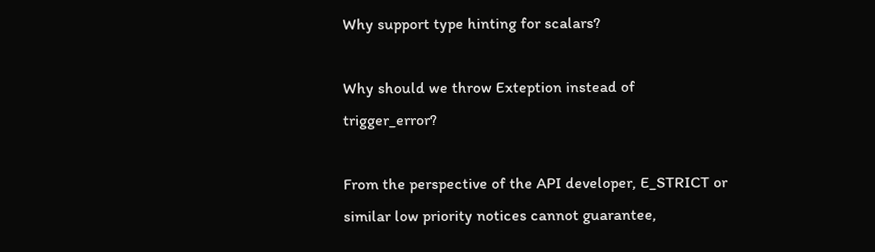Why support type hinting for scalars?

Why should we throw Exteption instead of trigger_error?

From the perspective of the API developer, E_STRICT or similar low priority notices cannot guarantee,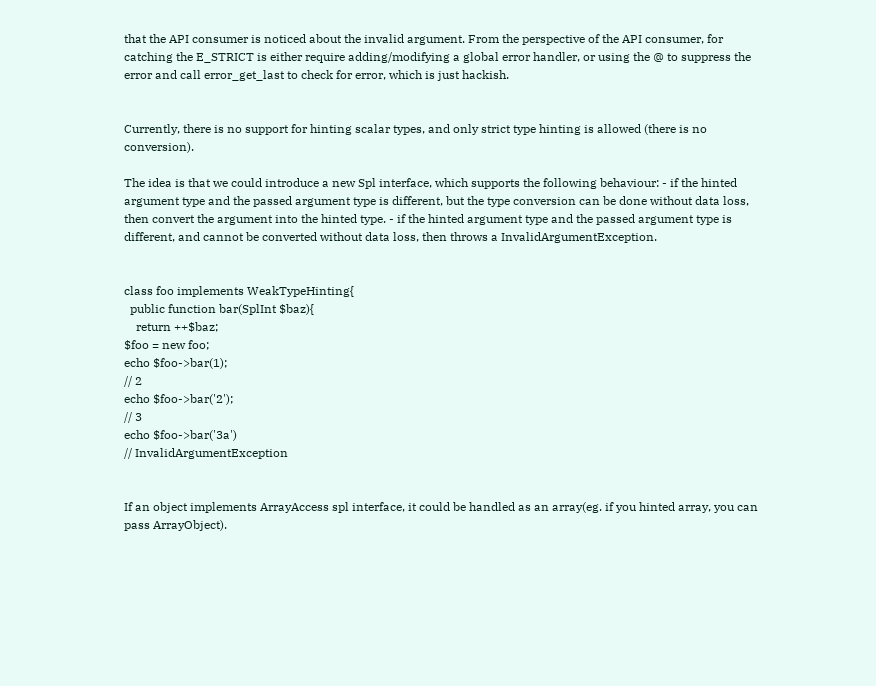that the API consumer is noticed about the invalid argument. From the perspective of the API consumer, for catching the E_STRICT is either require adding/modifying a global error handler, or using the @ to suppress the error and call error_get_last to check for error, which is just hackish.


Currently, there is no support for hinting scalar types, and only strict type hinting is allowed (there is no conversion).

The idea is that we could introduce a new Spl interface, which supports the following behaviour: - if the hinted argument type and the passed argument type is different, but the type conversion can be done without data loss, then convert the argument into the hinted type. - if the hinted argument type and the passed argument type is different, and cannot be converted without data loss, then throws a InvalidArgumentException.


class foo implements WeakTypeHinting{
  public function bar(SplInt $baz){
    return ++$baz;
$foo = new foo;
echo $foo->bar(1);
// 2
echo $foo->bar('2');
// 3
echo $foo->bar('3a')
// InvalidArgumentException


If an object implements ArrayAccess spl interface, it could be handled as an array(eg. if you hinted array, you can pass ArrayObject).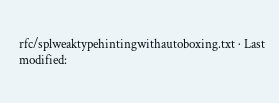rfc/splweaktypehintingwithautoboxing.txt · Last modified: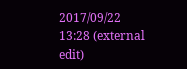2017/09/22 13:28 (external edit)